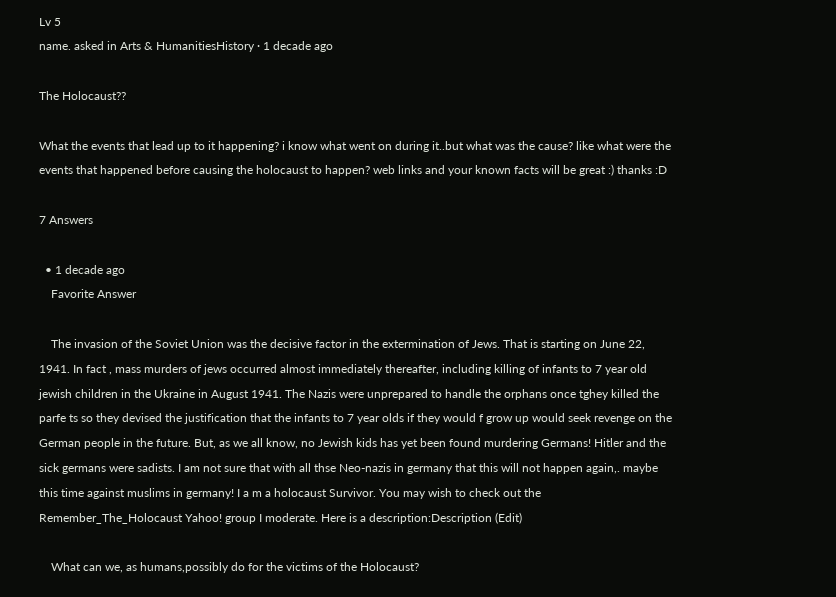Lv 5
name. asked in Arts & HumanitiesHistory · 1 decade ago

The Holocaust??

What the events that lead up to it happening? i know what went on during it..but what was the cause? like what were the events that happened before causing the holocaust to happen? web links and your known facts will be great :) thanks :D

7 Answers

  • 1 decade ago
    Favorite Answer

    The invasion of the Soviet Union was the decisive factor in the extermination of Jews. That is starting on June 22, 1941. In fact , mass murders of jews occurred almost immediately thereafter, including killing of infants to 7 year old jewish children in the Ukraine in August 1941. The Nazis were unprepared to handle the orphans once tghey killed the parfe ts so they devised the justification that the infants to 7 year olds if they would f grow up would seek revenge on the German people in the future. But, as we all know, no Jewish kids has yet been found murdering Germans! Hitler and the sick germans were sadists. I am not sure that with all thse Neo-nazis in germany that this will not happen again,. maybe this time against muslims in germany! I a m a holocaust Survivor. You may wish to check out the Remember_The_Holocaust Yahoo! group I moderate. Here is a description:Description (Edit)

    What can we, as humans,possibly do for the victims of the Holocaust?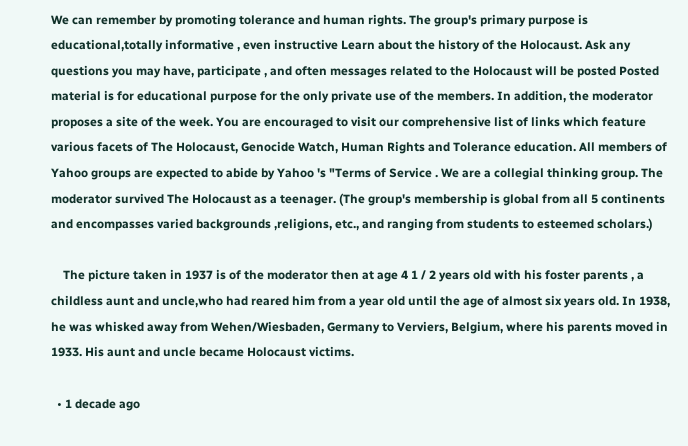We can remember by promoting tolerance and human rights. The group's primary purpose is educational,totally informative , even instructive Learn about the history of the Holocaust. Ask any questions you may have, participate , and often messages related to the Holocaust will be posted Posted material is for educational purpose for the only private use of the members. In addition, the moderator proposes a site of the week. You are encouraged to visit our comprehensive list of links which feature various facets of The Holocaust, Genocide Watch, Human Rights and Tolerance education. All members of Yahoo groups are expected to abide by Yahoo 's "Terms of Service . We are a collegial thinking group. The moderator survived The Holocaust as a teenager. (The group's membership is global from all 5 continents and encompasses varied backgrounds ,religions, etc., and ranging from students to esteemed scholars.)

    The picture taken in 1937 is of the moderator then at age 4 1 / 2 years old with his foster parents , a childless aunt and uncle,who had reared him from a year old until the age of almost six years old. In 1938, he was whisked away from Wehen/Wiesbaden, Germany to Verviers, Belgium, where his parents moved in 1933. His aunt and uncle became Holocaust victims.

  • 1 decade ago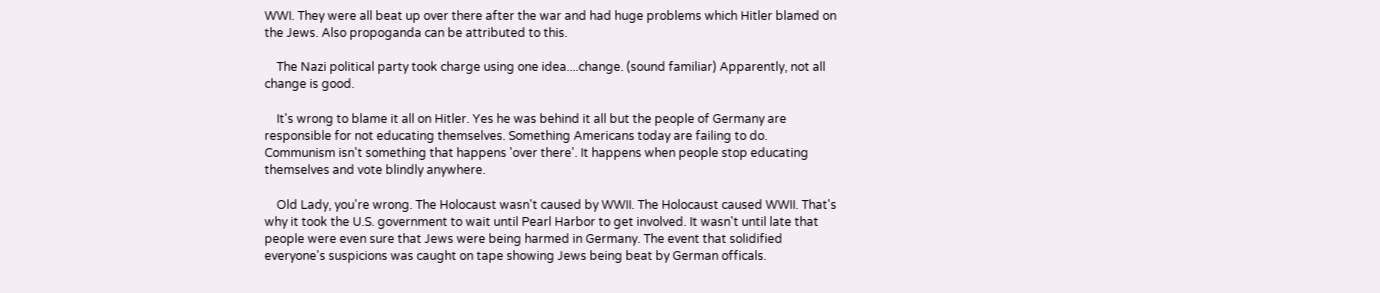WWI. They were all beat up over there after the war and had huge problems which Hitler blamed on the Jews. Also propoganda can be attributed to this.

    The Nazi political party took charge using one idea....change. (sound familiar) Apparently, not all change is good.

    It's wrong to blame it all on Hitler. Yes he was behind it all but the people of Germany are responsible for not educating themselves. Something Americans today are failing to do. Communism isn't something that happens 'over there'. It happens when people stop educating themselves and vote blindly anywhere.

    Old Lady, you're wrong. The Holocaust wasn't caused by WWII. The Holocaust caused WWII. That's why it took the U.S. government to wait until Pearl Harbor to get involved. It wasn't until late that people were even sure that Jews were being harmed in Germany. The event that solidified everyone's suspicions was caught on tape showing Jews being beat by German officals.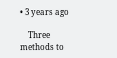• 3 years ago

    Three methods to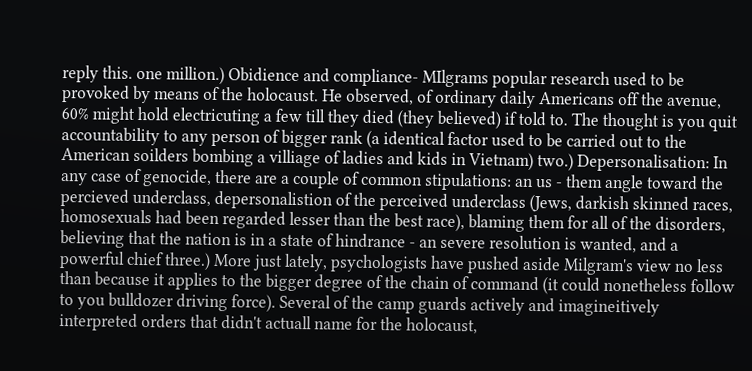reply this. one million.) Obidience and compliance- MIlgrams popular research used to be provoked by means of the holocaust. He observed, of ordinary daily Americans off the avenue, 60% might hold electricuting a few till they died (they believed) if told to. The thought is you quit accountability to any person of bigger rank (a identical factor used to be carried out to the American soilders bombing a villiage of ladies and kids in Vietnam) two.) Depersonalisation: In any case of genocide, there are a couple of common stipulations: an us - them angle toward the percieved underclass, depersonalistion of the perceived underclass (Jews, darkish skinned races, homosexuals had been regarded lesser than the best race), blaming them for all of the disorders, believing that the nation is in a state of hindrance - an severe resolution is wanted, and a powerful chief three.) More just lately, psychologists have pushed aside Milgram's view no less than because it applies to the bigger degree of the chain of command (it could nonetheless follow to you bulldozer driving force). Several of the camp guards actively and imagineitively interpreted orders that didn't actuall name for the holocaust,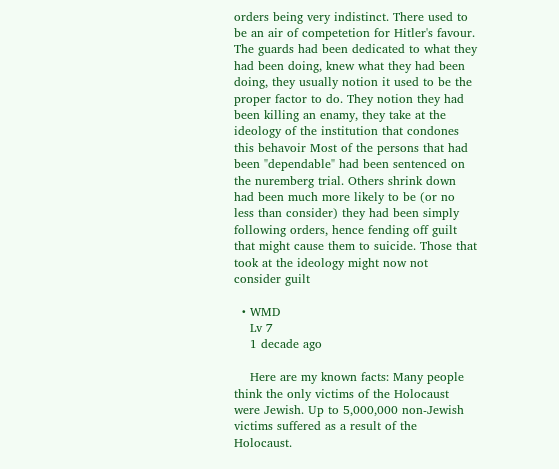orders being very indistinct. There used to be an air of competetion for Hitler's favour. The guards had been dedicated to what they had been doing, knew what they had been doing, they usually notion it used to be the proper factor to do. They notion they had been killing an enamy, they take at the ideology of the institution that condones this behavoir Most of the persons that had been "dependable" had been sentenced on the nuremberg trial. Others shrink down had been much more likely to be (or no less than consider) they had been simply following orders, hence fending off guilt that might cause them to suicide. Those that took at the ideology might now not consider guilt

  • WMD
    Lv 7
    1 decade ago

    Here are my known facts: Many people think the only victims of the Holocaust were Jewish. Up to 5,000,000 non-Jewish victims suffered as a result of the Holocaust.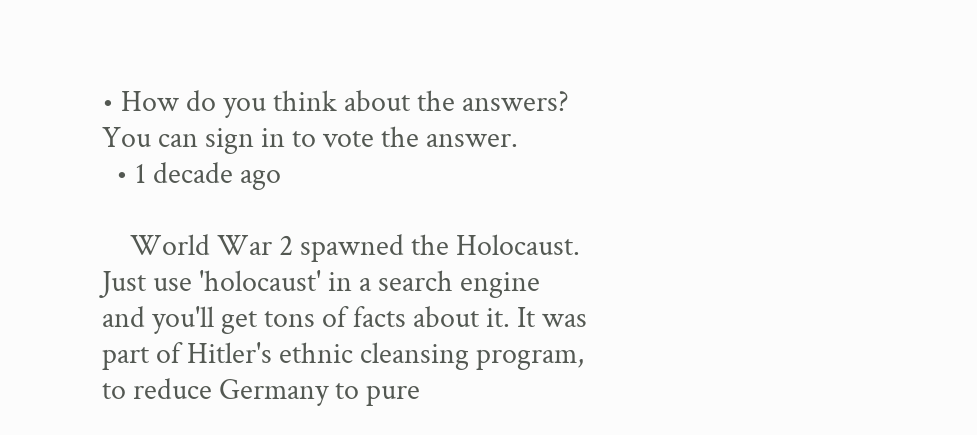• How do you think about the answers? You can sign in to vote the answer.
  • 1 decade ago

    World War 2 spawned the Holocaust. Just use 'holocaust' in a search engine and you'll get tons of facts about it. It was part of Hitler's ethnic cleansing program, to reduce Germany to pure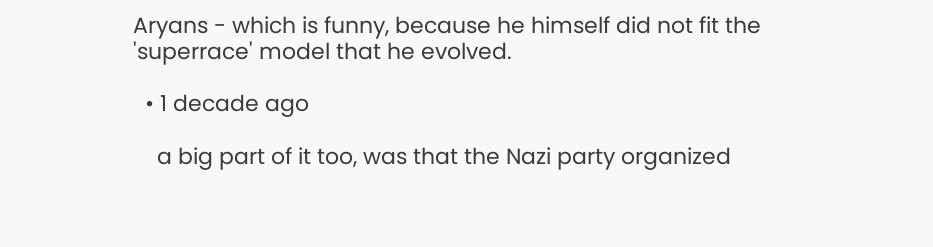Aryans - which is funny, because he himself did not fit the 'superrace' model that he evolved.

  • 1 decade ago

    a big part of it too, was that the Nazi party organized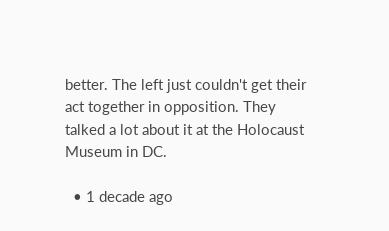better. The left just couldn't get their act together in opposition. They talked a lot about it at the Holocaust Museum in DC.

  • 1 decade ago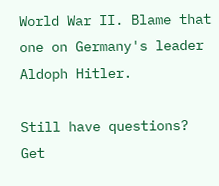World War II. Blame that one on Germany's leader Aldoph Hitler.

Still have questions? Get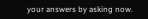your answers by asking now.